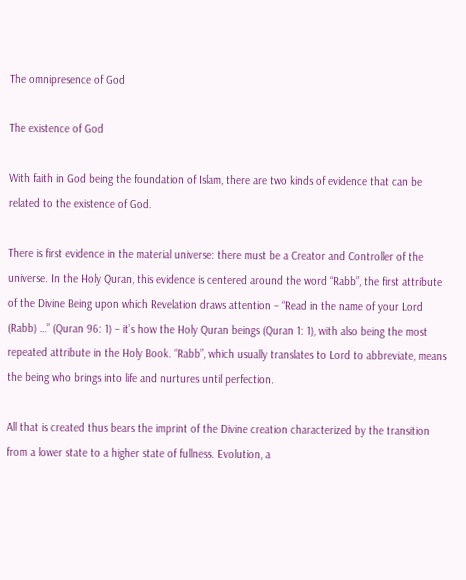The omnipresence of God

The existence of God

With faith in God being the foundation of Islam, there are two kinds of evidence that can be related to the existence of God.

There is first evidence in the material universe: there must be a Creator and Controller of the universe. In the Holy Quran, this evidence is centered around the word “Rabb”, the first attribute of the Divine Being upon which Revelation draws attention – “Read in the name of your Lord (Rabb) …” (Quran 96: 1) – it’s how the Holy Quran beings (Quran 1: 1), with also being the most repeated attribute in the Holy Book. “Rabb”, which usually translates to Lord to abbreviate, means the being who brings into life and nurtures until perfection.

All that is created thus bears the imprint of the Divine creation characterized by the transition from a lower state to a higher state of fullness. Evolution, a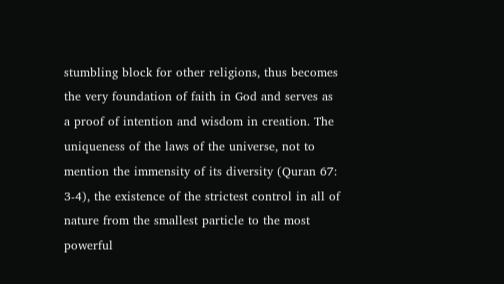stumbling block for other religions, thus becomes the very foundation of faith in God and serves as a proof of intention and wisdom in creation. The uniqueness of the laws of the universe, not to mention the immensity of its diversity (Quran 67: 3-4), the existence of the strictest control in all of nature from the smallest particle to the most powerful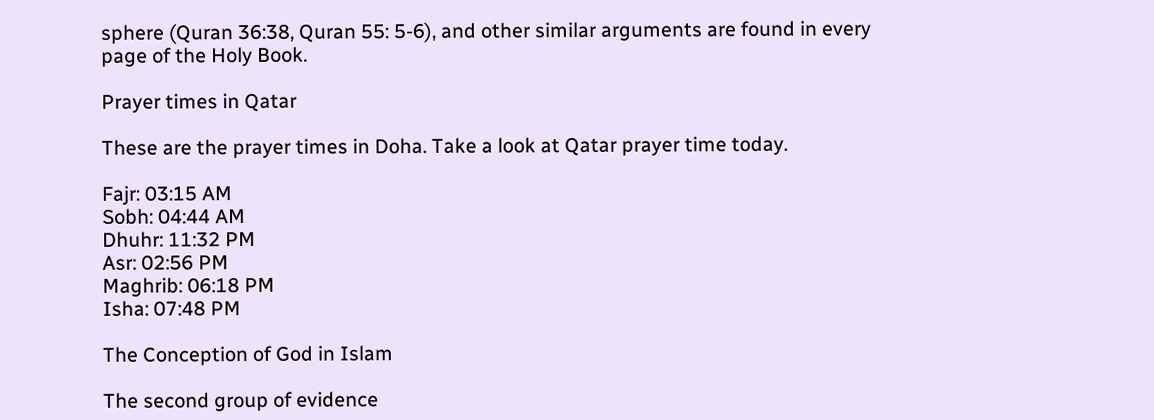sphere (Quran 36:38, Quran 55: 5-6), and other similar arguments are found in every page of the Holy Book.

Prayer times in Qatar

These are the prayer times in Doha. Take a look at Qatar prayer time today.

Fajr: 03:15 AM
Sobh: 04:44 AM
Dhuhr: 11:32 PM
Asr: 02:56 PM
Maghrib: 06:18 PM
Isha: 07:48 PM

The Conception of God in Islam

The second group of evidence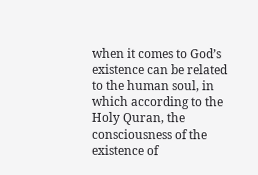when it comes to God’s existence can be related to the human soul, in which according to the Holy Quran, the consciousness of the existence of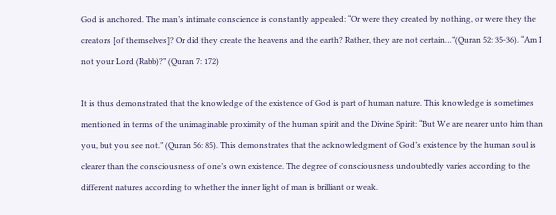God is anchored. The man’s intimate conscience is constantly appealed: “Or were they created by nothing, or were they the creators [of themselves]? Or did they create the heavens and the earth? Rather, they are not certain…”(Quran 52: 35-36). “Am I not your Lord (Rabb)?” (Quran 7: 172)

It is thus demonstrated that the knowledge of the existence of God is part of human nature. This knowledge is sometimes mentioned in terms of the unimaginable proximity of the human spirit and the Divine Spirit: “But We are nearer unto him than you, but you see not.” (Quran 56: 85). This demonstrates that the acknowledgment of God’s existence by the human soul is clearer than the consciousness of one’s own existence. The degree of consciousness undoubtedly varies according to the different natures according to whether the inner light of man is brilliant or weak.